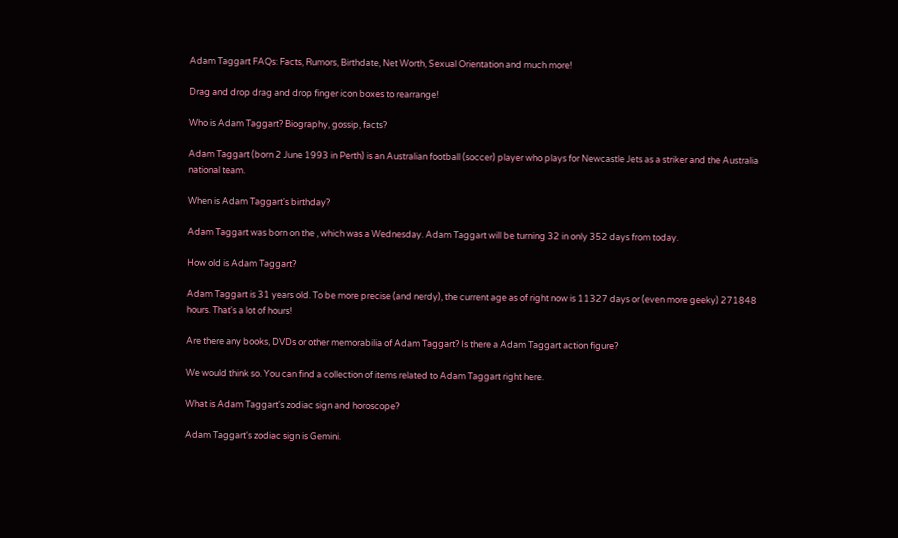Adam Taggart FAQs: Facts, Rumors, Birthdate, Net Worth, Sexual Orientation and much more!

Drag and drop drag and drop finger icon boxes to rearrange!

Who is Adam Taggart? Biography, gossip, facts?

Adam Taggart (born 2 June 1993 in Perth) is an Australian football (soccer) player who plays for Newcastle Jets as a striker and the Australia national team.

When is Adam Taggart's birthday?

Adam Taggart was born on the , which was a Wednesday. Adam Taggart will be turning 32 in only 352 days from today.

How old is Adam Taggart?

Adam Taggart is 31 years old. To be more precise (and nerdy), the current age as of right now is 11327 days or (even more geeky) 271848 hours. That's a lot of hours!

Are there any books, DVDs or other memorabilia of Adam Taggart? Is there a Adam Taggart action figure?

We would think so. You can find a collection of items related to Adam Taggart right here.

What is Adam Taggart's zodiac sign and horoscope?

Adam Taggart's zodiac sign is Gemini.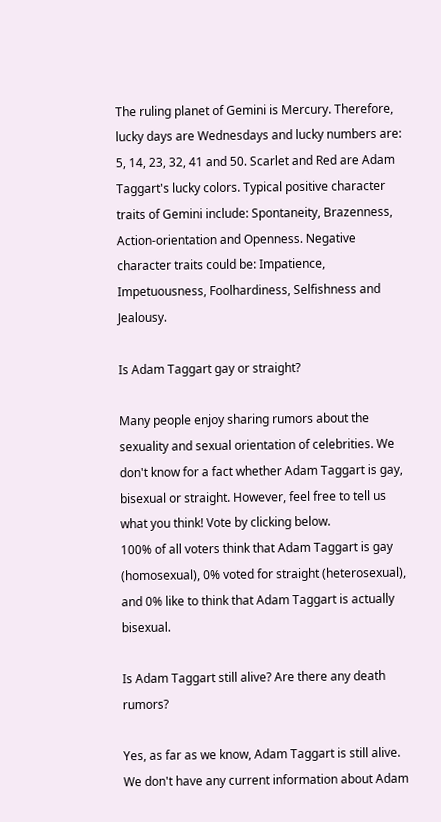The ruling planet of Gemini is Mercury. Therefore, lucky days are Wednesdays and lucky numbers are: 5, 14, 23, 32, 41 and 50. Scarlet and Red are Adam Taggart's lucky colors. Typical positive character traits of Gemini include: Spontaneity, Brazenness, Action-orientation and Openness. Negative character traits could be: Impatience, Impetuousness, Foolhardiness, Selfishness and Jealousy.

Is Adam Taggart gay or straight?

Many people enjoy sharing rumors about the sexuality and sexual orientation of celebrities. We don't know for a fact whether Adam Taggart is gay, bisexual or straight. However, feel free to tell us what you think! Vote by clicking below.
100% of all voters think that Adam Taggart is gay (homosexual), 0% voted for straight (heterosexual), and 0% like to think that Adam Taggart is actually bisexual.

Is Adam Taggart still alive? Are there any death rumors?

Yes, as far as we know, Adam Taggart is still alive. We don't have any current information about Adam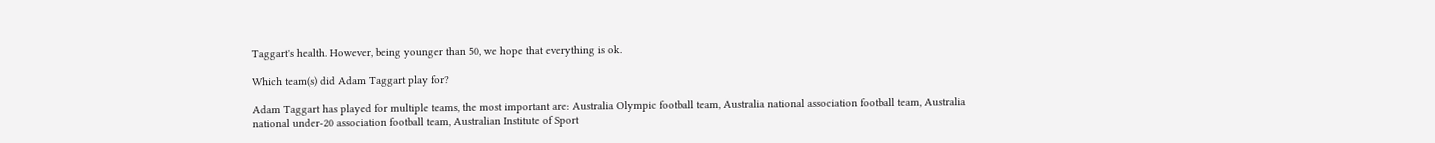Taggart's health. However, being younger than 50, we hope that everything is ok.

Which team(s) did Adam Taggart play for?

Adam Taggart has played for multiple teams, the most important are: Australia Olympic football team, Australia national association football team, Australia national under-20 association football team, Australian Institute of Sport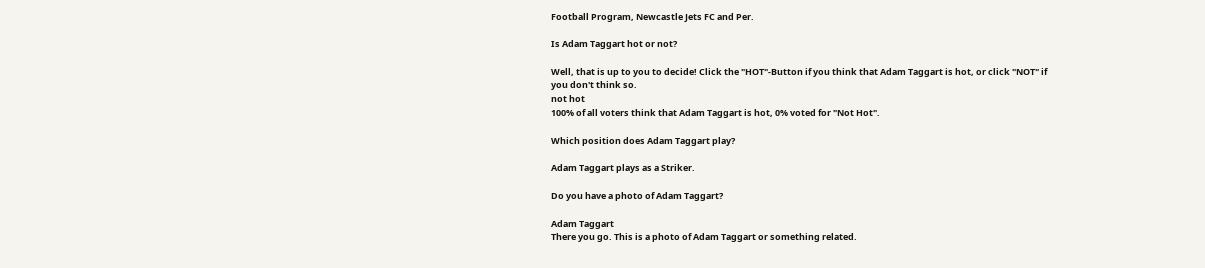Football Program, Newcastle Jets FC and Per.

Is Adam Taggart hot or not?

Well, that is up to you to decide! Click the "HOT"-Button if you think that Adam Taggart is hot, or click "NOT" if you don't think so.
not hot
100% of all voters think that Adam Taggart is hot, 0% voted for "Not Hot".

Which position does Adam Taggart play?

Adam Taggart plays as a Striker.

Do you have a photo of Adam Taggart?

Adam Taggart
There you go. This is a photo of Adam Taggart or something related.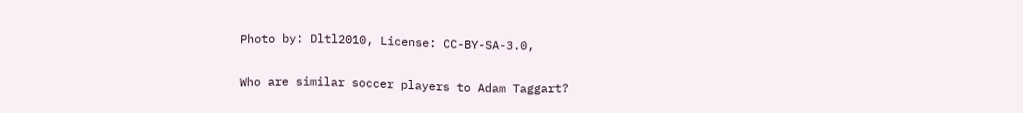Photo by: Dltl2010, License: CC-BY-SA-3.0,

Who are similar soccer players to Adam Taggart?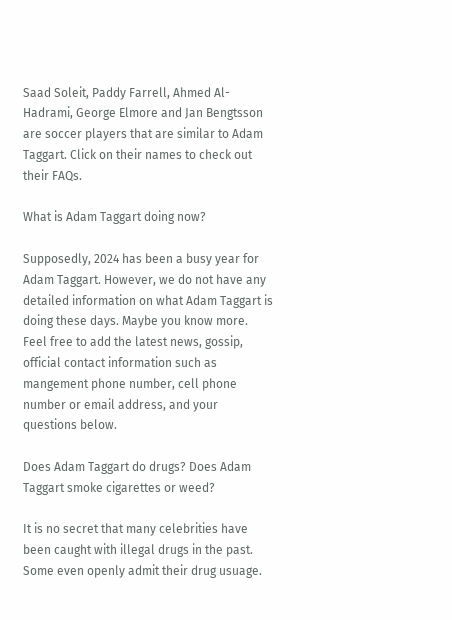Saad Soleit, Paddy Farrell, Ahmed Al-Hadrami, George Elmore and Jan Bengtsson are soccer players that are similar to Adam Taggart. Click on their names to check out their FAQs.

What is Adam Taggart doing now?

Supposedly, 2024 has been a busy year for Adam Taggart. However, we do not have any detailed information on what Adam Taggart is doing these days. Maybe you know more. Feel free to add the latest news, gossip, official contact information such as mangement phone number, cell phone number or email address, and your questions below.

Does Adam Taggart do drugs? Does Adam Taggart smoke cigarettes or weed?

It is no secret that many celebrities have been caught with illegal drugs in the past. Some even openly admit their drug usuage.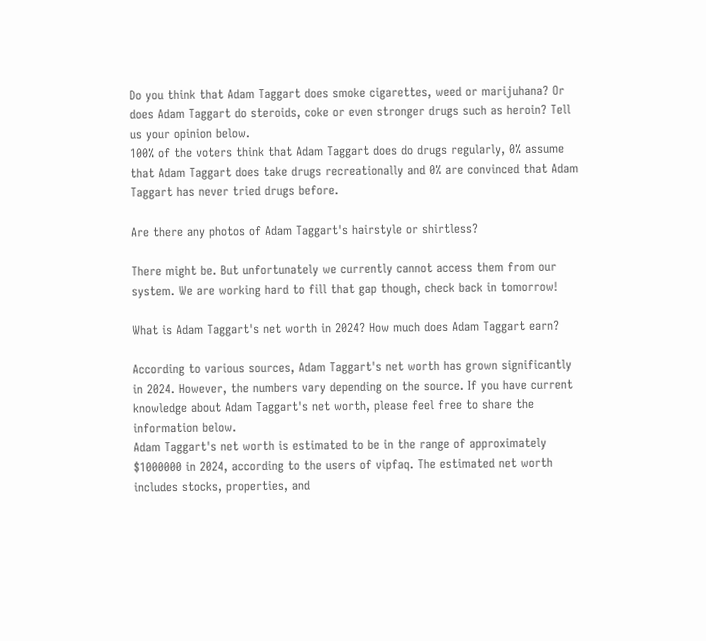Do you think that Adam Taggart does smoke cigarettes, weed or marijuhana? Or does Adam Taggart do steroids, coke or even stronger drugs such as heroin? Tell us your opinion below.
100% of the voters think that Adam Taggart does do drugs regularly, 0% assume that Adam Taggart does take drugs recreationally and 0% are convinced that Adam Taggart has never tried drugs before.

Are there any photos of Adam Taggart's hairstyle or shirtless?

There might be. But unfortunately we currently cannot access them from our system. We are working hard to fill that gap though, check back in tomorrow!

What is Adam Taggart's net worth in 2024? How much does Adam Taggart earn?

According to various sources, Adam Taggart's net worth has grown significantly in 2024. However, the numbers vary depending on the source. If you have current knowledge about Adam Taggart's net worth, please feel free to share the information below.
Adam Taggart's net worth is estimated to be in the range of approximately $1000000 in 2024, according to the users of vipfaq. The estimated net worth includes stocks, properties, and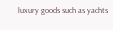luxury goods such as yachts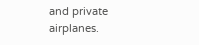and private airplanes.